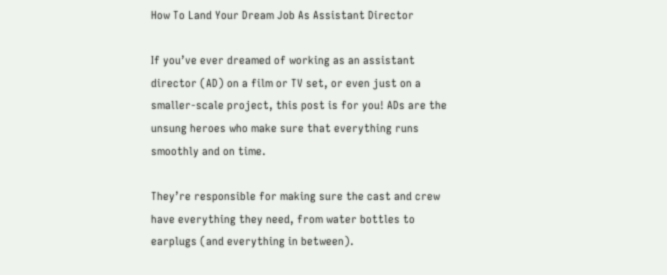How To Land Your Dream Job As Assistant Director

If you’ve ever dreamed of working as an assistant director (AD) on a film or TV set, or even just on a smaller-scale project, this post is for you! ADs are the unsung heroes who make sure that everything runs smoothly and on time.

They’re responsible for making sure the cast and crew have everything they need, from water bottles to earplugs (and everything in between).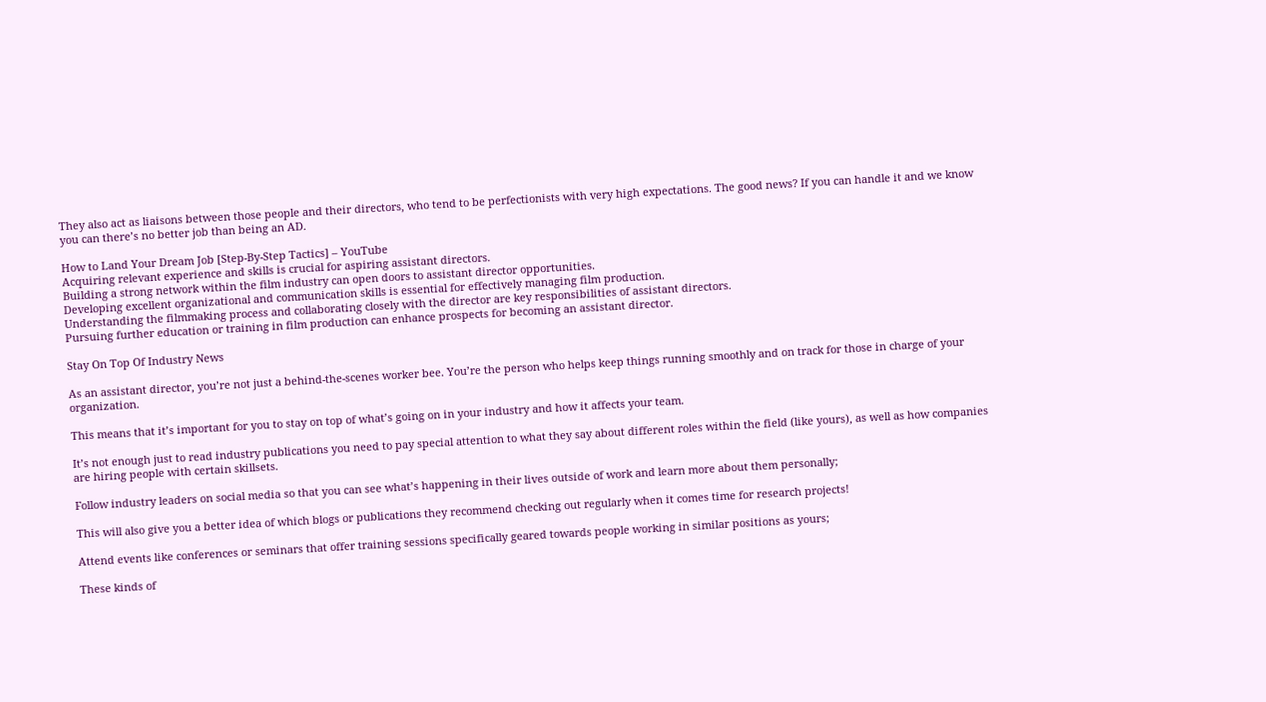They also act as liaisons between those people and their directors, who tend to be perfectionists with very high expectations. The good news? If you can handle it and we know you can there’s no better job than being an AD.

How to Land Your Dream Job [Step-By-Step Tactics] – YouTube
Acquiring relevant experience and skills is crucial for aspiring assistant directors.
Building a strong network within the film industry can open doors to assistant director opportunities.
Developing excellent organizational and communication skills is essential for effectively managing film production.
Understanding the filmmaking process and collaborating closely with the director are key responsibilities of assistant directors.
Pursuing further education or training in film production can enhance prospects for becoming an assistant director.

Stay On Top Of Industry News

As an assistant director, you’re not just a behind-the-scenes worker bee. You’re the person who helps keep things running smoothly and on track for those in charge of your organization.

This means that it’s important for you to stay on top of what’s going on in your industry and how it affects your team.

It’s not enough just to read industry publications you need to pay special attention to what they say about different roles within the field (like yours), as well as how companies are hiring people with certain skillsets.

Follow industry leaders on social media so that you can see what’s happening in their lives outside of work and learn more about them personally;

This will also give you a better idea of which blogs or publications they recommend checking out regularly when it comes time for research projects!

Attend events like conferences or seminars that offer training sessions specifically geared towards people working in similar positions as yours;

These kinds of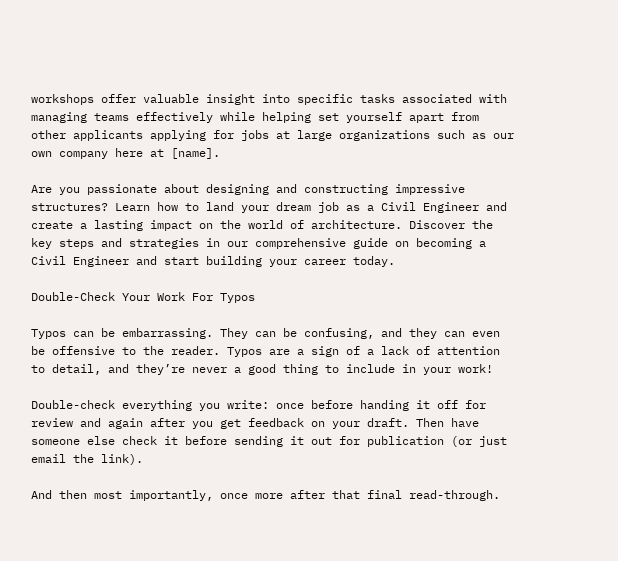workshops offer valuable insight into specific tasks associated with managing teams effectively while helping set yourself apart from other applicants applying for jobs at large organizations such as our own company here at [name].

Are you passionate about designing and constructing impressive structures? Learn how to land your dream job as a Civil Engineer and create a lasting impact on the world of architecture. Discover the key steps and strategies in our comprehensive guide on becoming a Civil Engineer and start building your career today.

Double-Check Your Work For Typos

Typos can be embarrassing. They can be confusing, and they can even be offensive to the reader. Typos are a sign of a lack of attention to detail, and they’re never a good thing to include in your work!

Double-check everything you write: once before handing it off for review and again after you get feedback on your draft. Then have someone else check it before sending it out for publication (or just email the link).

And then most importantly, once more after that final read-through.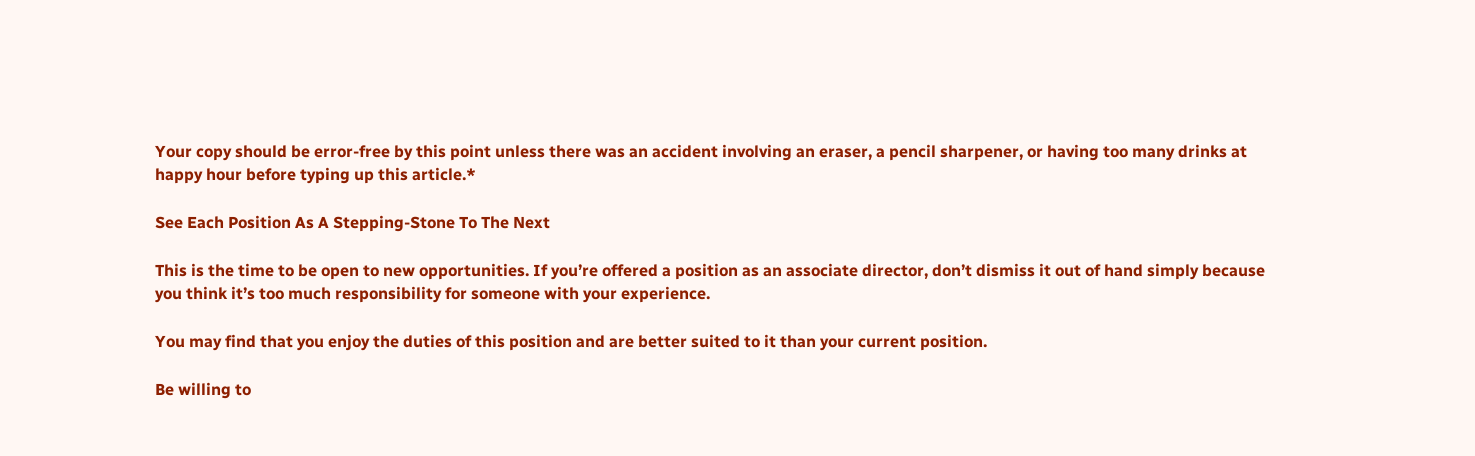Your copy should be error-free by this point unless there was an accident involving an eraser, a pencil sharpener, or having too many drinks at happy hour before typing up this article.*

See Each Position As A Stepping-Stone To The Next

This is the time to be open to new opportunities. If you’re offered a position as an associate director, don’t dismiss it out of hand simply because you think it’s too much responsibility for someone with your experience.

You may find that you enjoy the duties of this position and are better suited to it than your current position.

Be willing to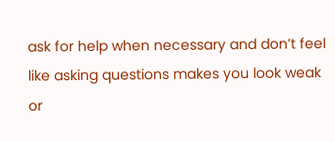ask for help when necessary and don’t feel like asking questions makes you look weak or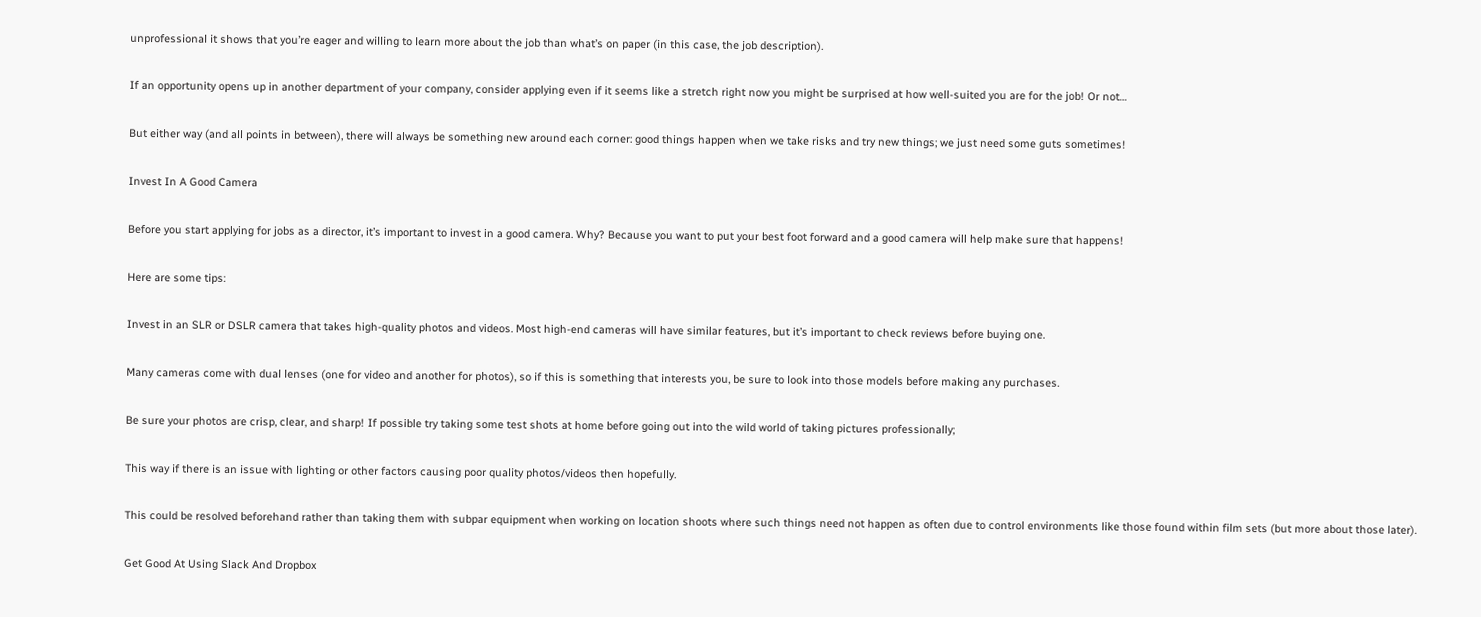unprofessional it shows that you’re eager and willing to learn more about the job than what’s on paper (in this case, the job description).

If an opportunity opens up in another department of your company, consider applying even if it seems like a stretch right now you might be surprised at how well-suited you are for the job! Or not…

But either way (and all points in between), there will always be something new around each corner: good things happen when we take risks and try new things; we just need some guts sometimes!

Invest In A Good Camera

Before you start applying for jobs as a director, it’s important to invest in a good camera. Why? Because you want to put your best foot forward and a good camera will help make sure that happens!

Here are some tips:

Invest in an SLR or DSLR camera that takes high-quality photos and videos. Most high-end cameras will have similar features, but it’s important to check reviews before buying one.

Many cameras come with dual lenses (one for video and another for photos), so if this is something that interests you, be sure to look into those models before making any purchases.

Be sure your photos are crisp, clear, and sharp! If possible try taking some test shots at home before going out into the wild world of taking pictures professionally;

This way if there is an issue with lighting or other factors causing poor quality photos/videos then hopefully.

This could be resolved beforehand rather than taking them with subpar equipment when working on location shoots where such things need not happen as often due to control environments like those found within film sets (but more about those later).

Get Good At Using Slack And Dropbox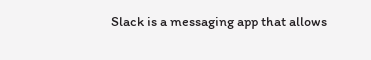Slack is a messaging app that allows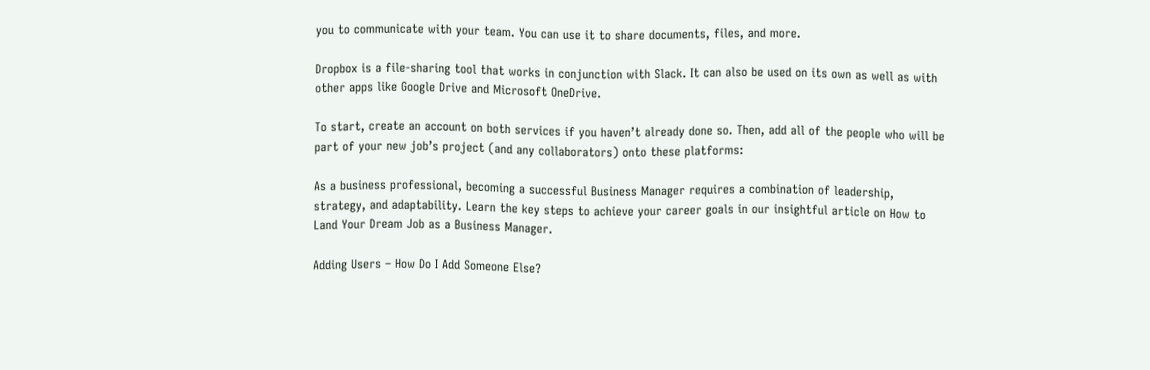you to communicate with your team. You can use it to share documents, files, and more.

Dropbox is a file-sharing tool that works in conjunction with Slack. It can also be used on its own as well as with other apps like Google Drive and Microsoft OneDrive.

To start, create an account on both services if you haven’t already done so. Then, add all of the people who will be part of your new job’s project (and any collaborators) onto these platforms:

As a business professional, becoming a successful Business Manager requires a combination of leadership, strategy, and adaptability. Learn the key steps to achieve your career goals in our insightful article on How to Land Your Dream Job as a Business Manager.

Adding Users – How Do I Add Someone Else?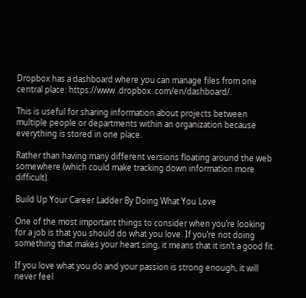Dropbox has a dashboard where you can manage files from one central place: https://www .dropbox .com/en/dashboard/.

This is useful for sharing information about projects between multiple people or departments within an organization because everything is stored in one place.

Rather than having many different versions floating around the web somewhere (which could make tracking down information more difficult).

Build Up Your Career Ladder By Doing What You Love

One of the most important things to consider when you’re looking for a job is that you should do what you love. If you’re not doing something that makes your heart sing, it means that it isn’t a good fit.

If you love what you do and your passion is strong enough, it will never feel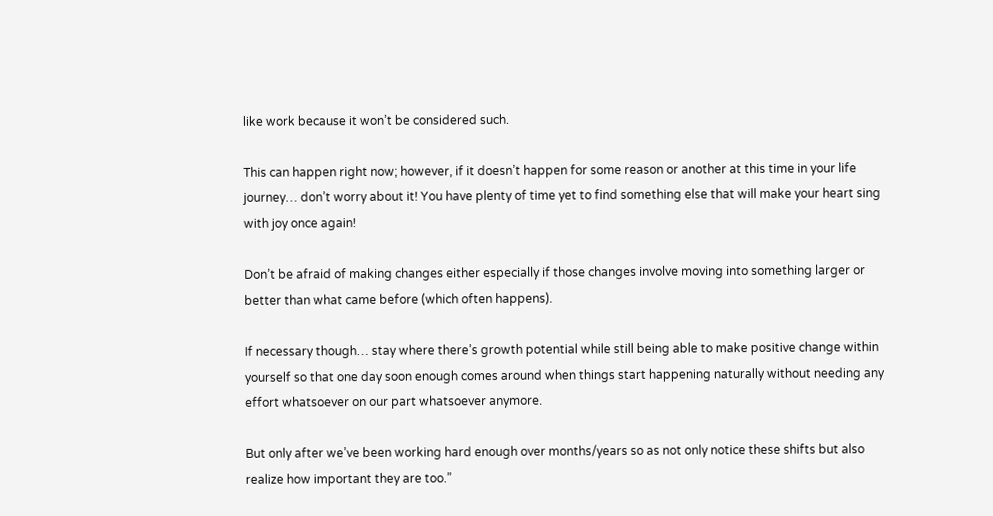like work because it won’t be considered such.

This can happen right now; however, if it doesn’t happen for some reason or another at this time in your life journey… don’t worry about it! You have plenty of time yet to find something else that will make your heart sing with joy once again!

Don’t be afraid of making changes either especially if those changes involve moving into something larger or better than what came before (which often happens).

If necessary though… stay where there’s growth potential while still being able to make positive change within yourself so that one day soon enough comes around when things start happening naturally without needing any effort whatsoever on our part whatsoever anymore.

But only after we’ve been working hard enough over months/years so as not only notice these shifts but also realize how important they are too.”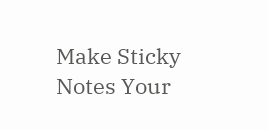Make Sticky Notes Your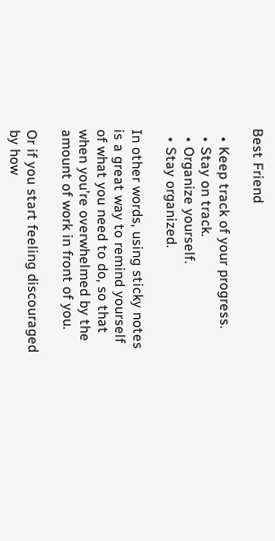Best Friend

  • Keep track of your progress.
  • Stay on track.
  • Organize yourself.
  • Stay organized.

In other words, using sticky notes is a great way to remind yourself of what you need to do, so that when you’re overwhelmed by the amount of work in front of you.

Or if you start feeling discouraged by how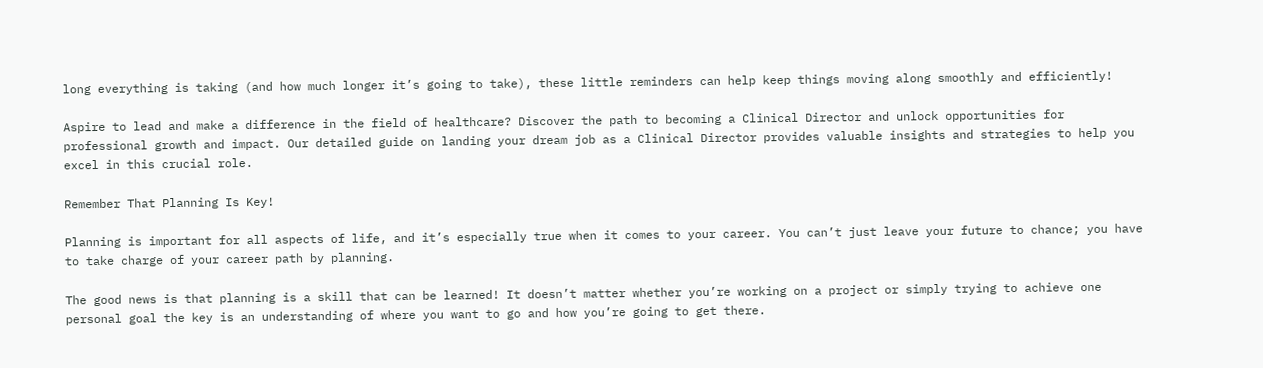long everything is taking (and how much longer it’s going to take), these little reminders can help keep things moving along smoothly and efficiently!

Aspire to lead and make a difference in the field of healthcare? Discover the path to becoming a Clinical Director and unlock opportunities for professional growth and impact. Our detailed guide on landing your dream job as a Clinical Director provides valuable insights and strategies to help you excel in this crucial role.

Remember That Planning Is Key!

Planning is important for all aspects of life, and it’s especially true when it comes to your career. You can’t just leave your future to chance; you have to take charge of your career path by planning.

The good news is that planning is a skill that can be learned! It doesn’t matter whether you’re working on a project or simply trying to achieve one personal goal the key is an understanding of where you want to go and how you’re going to get there.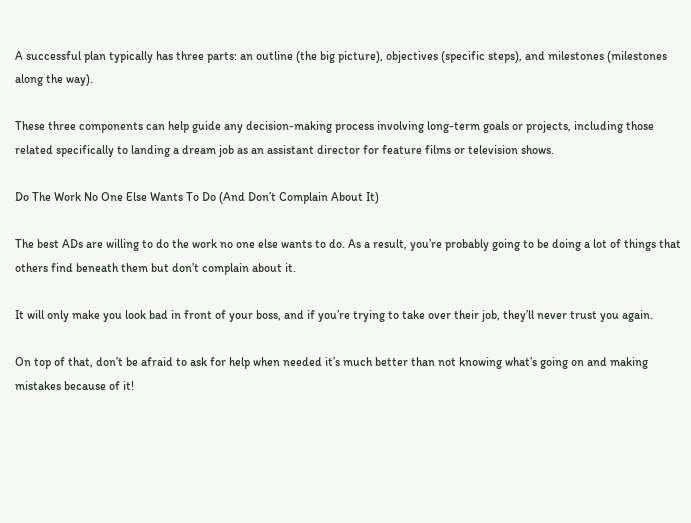A successful plan typically has three parts: an outline (the big picture), objectives (specific steps), and milestones (milestones along the way).

These three components can help guide any decision-making process involving long-term goals or projects, including those related specifically to landing a dream job as an assistant director for feature films or television shows.

Do The Work No One Else Wants To Do (And Don’t Complain About It)

The best ADs are willing to do the work no one else wants to do. As a result, you’re probably going to be doing a lot of things that others find beneath them but don’t complain about it.

It will only make you look bad in front of your boss, and if you’re trying to take over their job, they’ll never trust you again.

On top of that, don’t be afraid to ask for help when needed it’s much better than not knowing what’s going on and making mistakes because of it!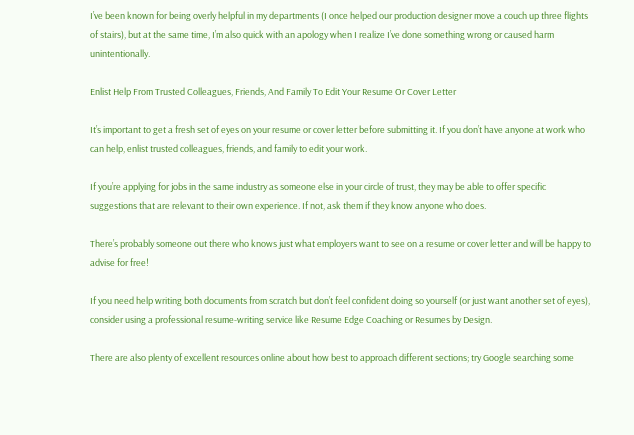I’ve been known for being overly helpful in my departments (I once helped our production designer move a couch up three flights of stairs), but at the same time, I’m also quick with an apology when I realize I’ve done something wrong or caused harm unintentionally.

Enlist Help From Trusted Colleagues, Friends, And Family To Edit Your Resume Or Cover Letter

It’s important to get a fresh set of eyes on your resume or cover letter before submitting it. If you don’t have anyone at work who can help, enlist trusted colleagues, friends, and family to edit your work.

If you’re applying for jobs in the same industry as someone else in your circle of trust, they may be able to offer specific suggestions that are relevant to their own experience. If not, ask them if they know anyone who does.

There’s probably someone out there who knows just what employers want to see on a resume or cover letter and will be happy to advise for free!

If you need help writing both documents from scratch but don’t feel confident doing so yourself (or just want another set of eyes), consider using a professional resume-writing service like Resume Edge Coaching or Resumes by Design.

There are also plenty of excellent resources online about how best to approach different sections; try Google searching some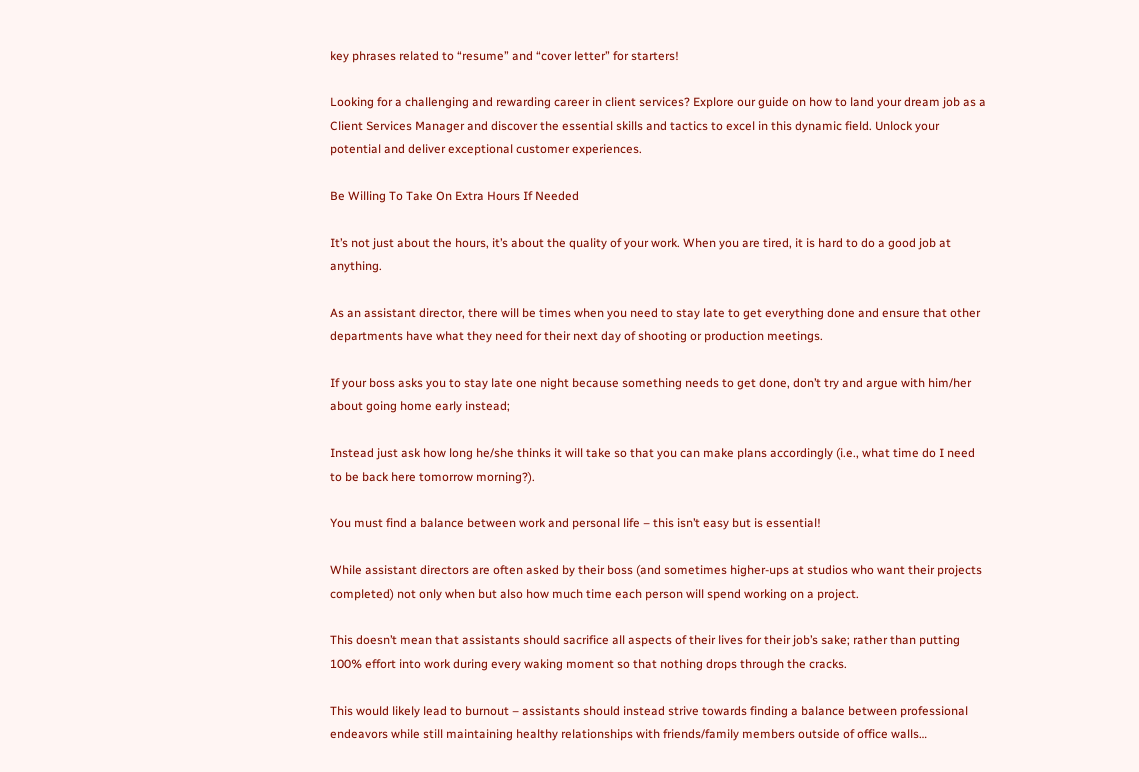key phrases related to “resume” and “cover letter” for starters!

Looking for a challenging and rewarding career in client services? Explore our guide on how to land your dream job as a Client Services Manager and discover the essential skills and tactics to excel in this dynamic field. Unlock your potential and deliver exceptional customer experiences.

Be Willing To Take On Extra Hours If Needed

It’s not just about the hours, it’s about the quality of your work. When you are tired, it is hard to do a good job at anything.

As an assistant director, there will be times when you need to stay late to get everything done and ensure that other departments have what they need for their next day of shooting or production meetings.

If your boss asks you to stay late one night because something needs to get done, don’t try and argue with him/her about going home early instead;

Instead just ask how long he/she thinks it will take so that you can make plans accordingly (i.e., what time do I need to be back here tomorrow morning?).

You must find a balance between work and personal life – this isn’t easy but is essential!

While assistant directors are often asked by their boss (and sometimes higher-ups at studios who want their projects completed) not only when but also how much time each person will spend working on a project.

This doesn’t mean that assistants should sacrifice all aspects of their lives for their job’s sake; rather than putting 100% effort into work during every waking moment so that nothing drops through the cracks.

This would likely lead to burnout – assistants should instead strive towards finding a balance between professional endeavors while still maintaining healthy relationships with friends/family members outside of office walls…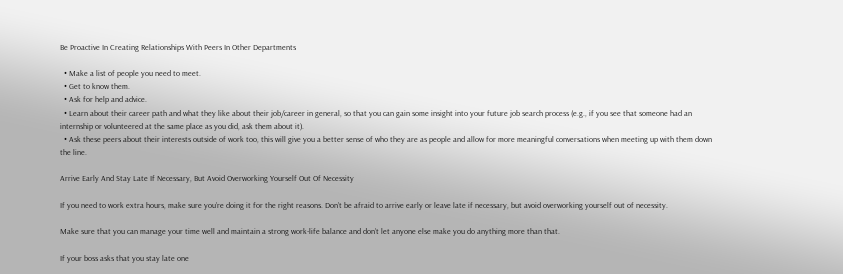Be Proactive In Creating Relationships With Peers In Other Departments

  • Make a list of people you need to meet.
  • Get to know them.
  • Ask for help and advice.
  • Learn about their career path and what they like about their job/career in general, so that you can gain some insight into your future job search process (e.g., if you see that someone had an internship or volunteered at the same place as you did, ask them about it).
  • Ask these peers about their interests outside of work too, this will give you a better sense of who they are as people and allow for more meaningful conversations when meeting up with them down the line.

Arrive Early And Stay Late If Necessary, But Avoid Overworking Yourself Out Of Necessity

If you need to work extra hours, make sure you’re doing it for the right reasons. Don’t be afraid to arrive early or leave late if necessary, but avoid overworking yourself out of necessity.

Make sure that you can manage your time well and maintain a strong work-life balance and don’t let anyone else make you do anything more than that.

If your boss asks that you stay late one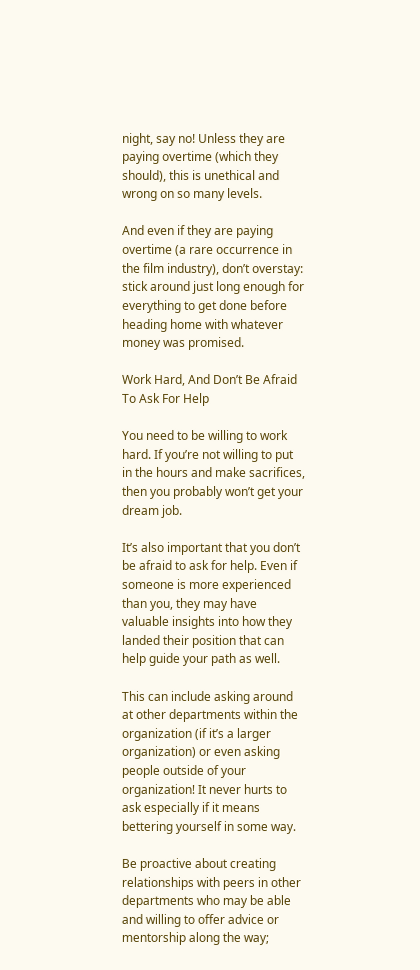night, say no! Unless they are paying overtime (which they should), this is unethical and wrong on so many levels.

And even if they are paying overtime (a rare occurrence in the film industry), don’t overstay: stick around just long enough for everything to get done before heading home with whatever money was promised.

Work Hard, And Don’t Be Afraid To Ask For Help

You need to be willing to work hard. If you’re not willing to put in the hours and make sacrifices, then you probably won’t get your dream job.

It’s also important that you don’t be afraid to ask for help. Even if someone is more experienced than you, they may have valuable insights into how they landed their position that can help guide your path as well.

This can include asking around at other departments within the organization (if it’s a larger organization) or even asking people outside of your organization! It never hurts to ask especially if it means bettering yourself in some way.

Be proactive about creating relationships with peers in other departments who may be able and willing to offer advice or mentorship along the way;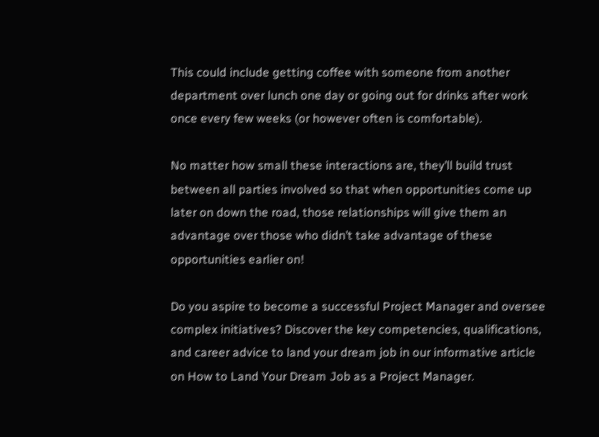This could include getting coffee with someone from another department over lunch one day or going out for drinks after work once every few weeks (or however often is comfortable).

No matter how small these interactions are, they’ll build trust between all parties involved so that when opportunities come up later on down the road, those relationships will give them an advantage over those who didn’t take advantage of these opportunities earlier on!

Do you aspire to become a successful Project Manager and oversee complex initiatives? Discover the key competencies, qualifications, and career advice to land your dream job in our informative article on How to Land Your Dream Job as a Project Manager.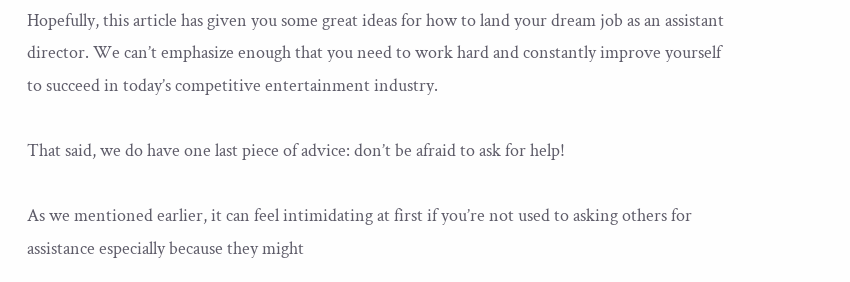Hopefully, this article has given you some great ideas for how to land your dream job as an assistant director. We can’t emphasize enough that you need to work hard and constantly improve yourself to succeed in today’s competitive entertainment industry.

That said, we do have one last piece of advice: don’t be afraid to ask for help!

As we mentioned earlier, it can feel intimidating at first if you’re not used to asking others for assistance especially because they might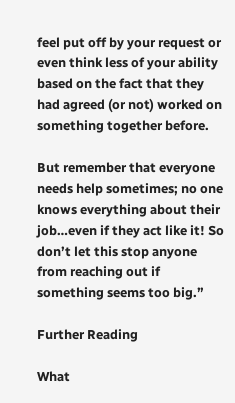feel put off by your request or even think less of your ability based on the fact that they had agreed (or not) worked on something together before.

But remember that everyone needs help sometimes; no one knows everything about their job…even if they act like it! So don’t let this stop anyone from reaching out if something seems too big.”

Further Reading

What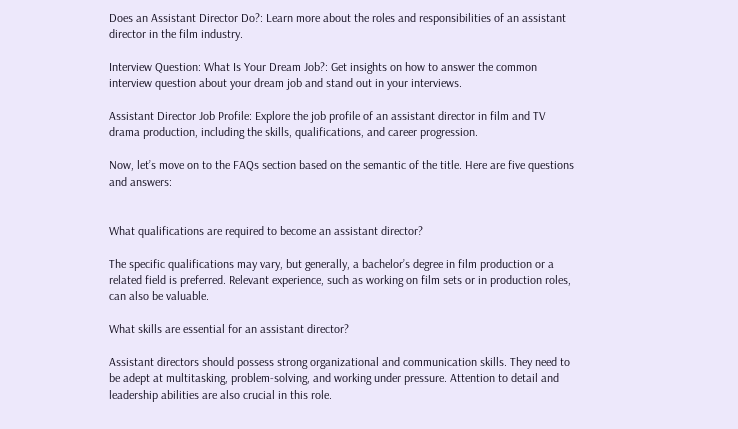Does an Assistant Director Do?: Learn more about the roles and responsibilities of an assistant director in the film industry.

Interview Question: What Is Your Dream Job?: Get insights on how to answer the common interview question about your dream job and stand out in your interviews.

Assistant Director Job Profile: Explore the job profile of an assistant director in film and TV drama production, including the skills, qualifications, and career progression.

Now, let’s move on to the FAQs section based on the semantic of the title. Here are five questions and answers:


What qualifications are required to become an assistant director?

The specific qualifications may vary, but generally, a bachelor’s degree in film production or a related field is preferred. Relevant experience, such as working on film sets or in production roles, can also be valuable.

What skills are essential for an assistant director?

Assistant directors should possess strong organizational and communication skills. They need to be adept at multitasking, problem-solving, and working under pressure. Attention to detail and leadership abilities are also crucial in this role.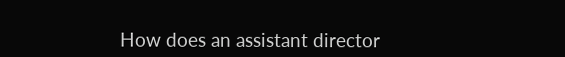How does an assistant director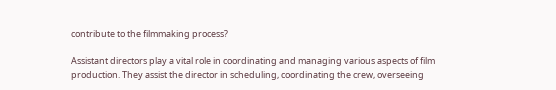contribute to the filmmaking process?

Assistant directors play a vital role in coordinating and managing various aspects of film production. They assist the director in scheduling, coordinating the crew, overseeing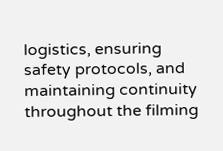logistics, ensuring safety protocols, and maintaining continuity throughout the filming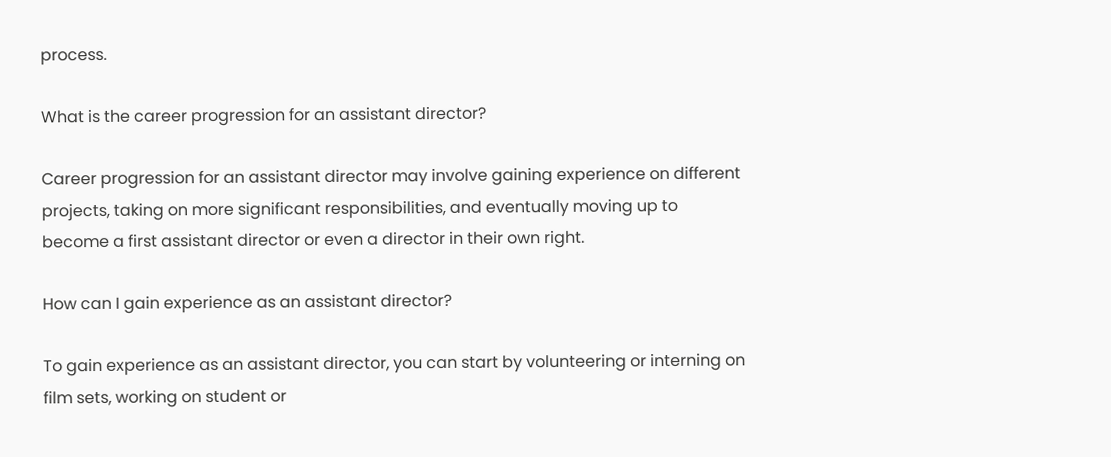process.

What is the career progression for an assistant director?

Career progression for an assistant director may involve gaining experience on different projects, taking on more significant responsibilities, and eventually moving up to become a first assistant director or even a director in their own right.

How can I gain experience as an assistant director?

To gain experience as an assistant director, you can start by volunteering or interning on film sets, working on student or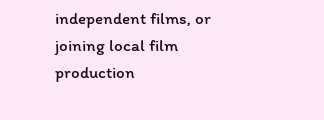independent films, or joining local film production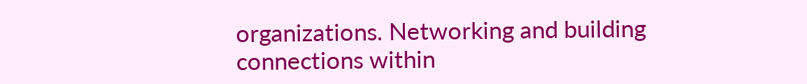organizations. Networking and building connections within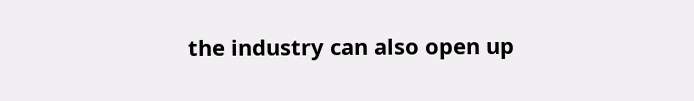the industry can also open up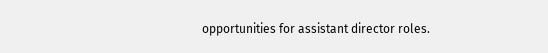opportunities for assistant director roles.